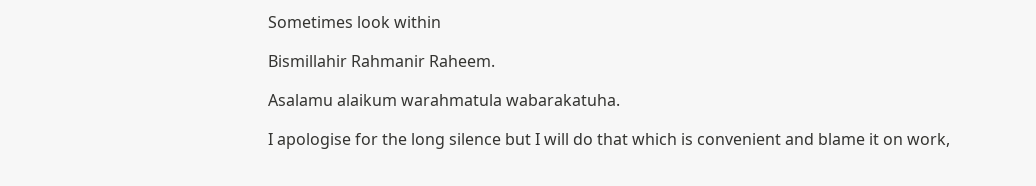Sometimes look within

Bismillahir Rahmanir Raheem.

Asalamu alaikum warahmatula wabarakatuha.

I apologise for the long silence but I will do that which is convenient and blame it on work,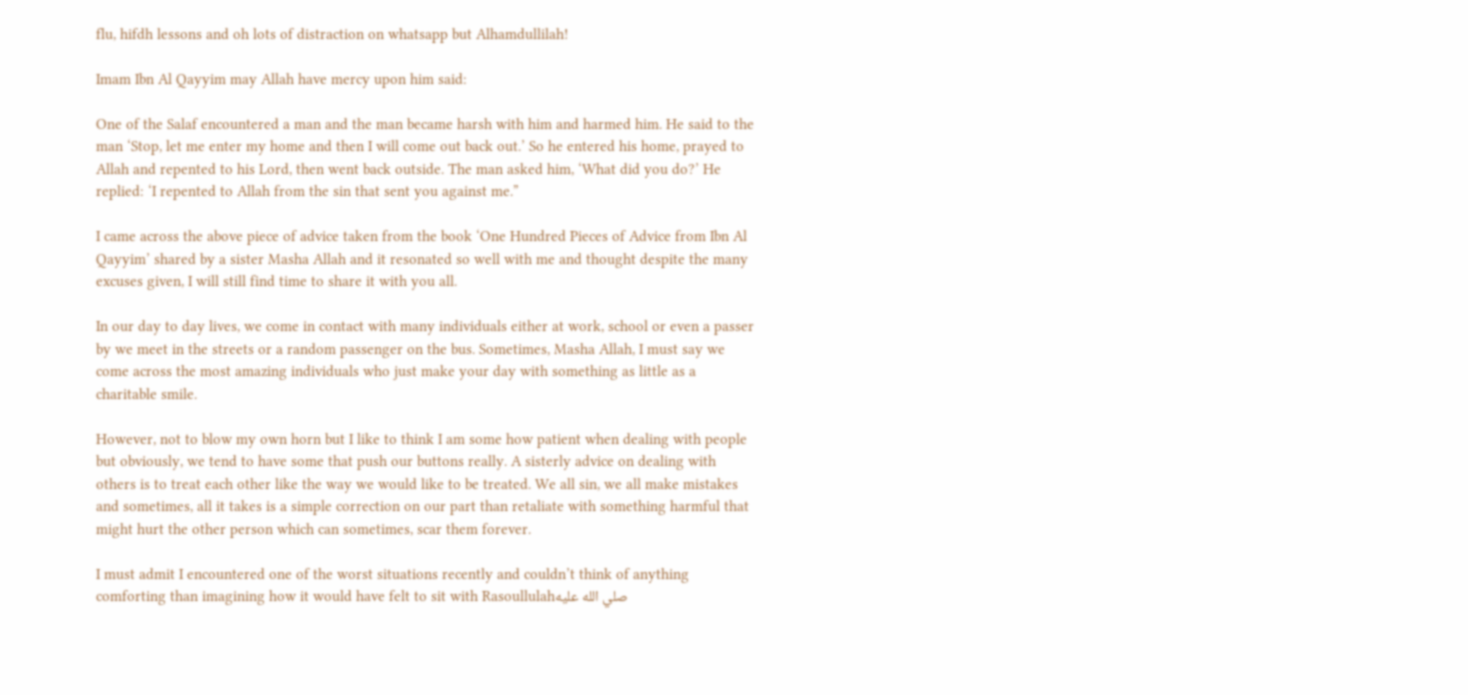flu, hifdh lessons and oh lots of distraction on whatsapp but Alhamdullilah!

Imam Ibn Al Qayyim may Allah have mercy upon him said:

One of the Salaf encountered a man and the man became harsh with him and harmed him. He said to the man ‘Stop, let me enter my home and then I will come out back out.’ So he entered his home, prayed to Allah and repented to his Lord, then went back outside. The man asked him, ‘What did you do?’ He replied: ‘I repented to Allah from the sin that sent you against me.”

I came across the above piece of advice taken from the book ‘One Hundred Pieces of Advice from Ibn Al Qayyim’ shared by a sister Masha Allah and it resonated so well with me and thought despite the many excuses given, I will still find time to share it with you all.

In our day to day lives, we come in contact with many individuals either at work, school or even a passer by we meet in the streets or a random passenger on the bus. Sometimes, Masha Allah, I must say we come across the most amazing individuals who just make your day with something as little as a charitable smile.

However, not to blow my own horn but I like to think I am some how patient when dealing with people but obviously, we tend to have some that push our buttons really. A sisterly advice on dealing with others is to treat each other like the way we would like to be treated. We all sin, we all make mistakes and sometimes, all it takes is a simple correction on our part than retaliate with something harmful that might hurt the other person which can sometimes, scar them forever.

I must admit I encountered one of the worst situations recently and couldn’t think of anything comforting than imagining how it would have felt to sit with Rasoullulahصلي الله عليه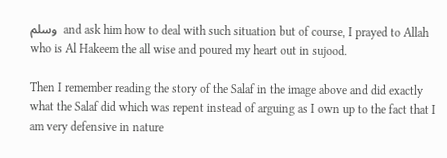وسلم  and ask him how to deal with such situation but of course, I prayed to Allah who is Al Hakeem the all wise and poured my heart out in sujood.

Then I remember reading the story of the Salaf in the image above and did exactly what the Salaf did which was repent instead of arguing as I own up to the fact that I am very defensive in nature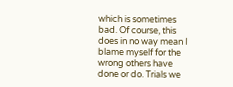which is sometimes bad. Of course, this does in no way mean I blame myself for the wrong others have done or do. Trials we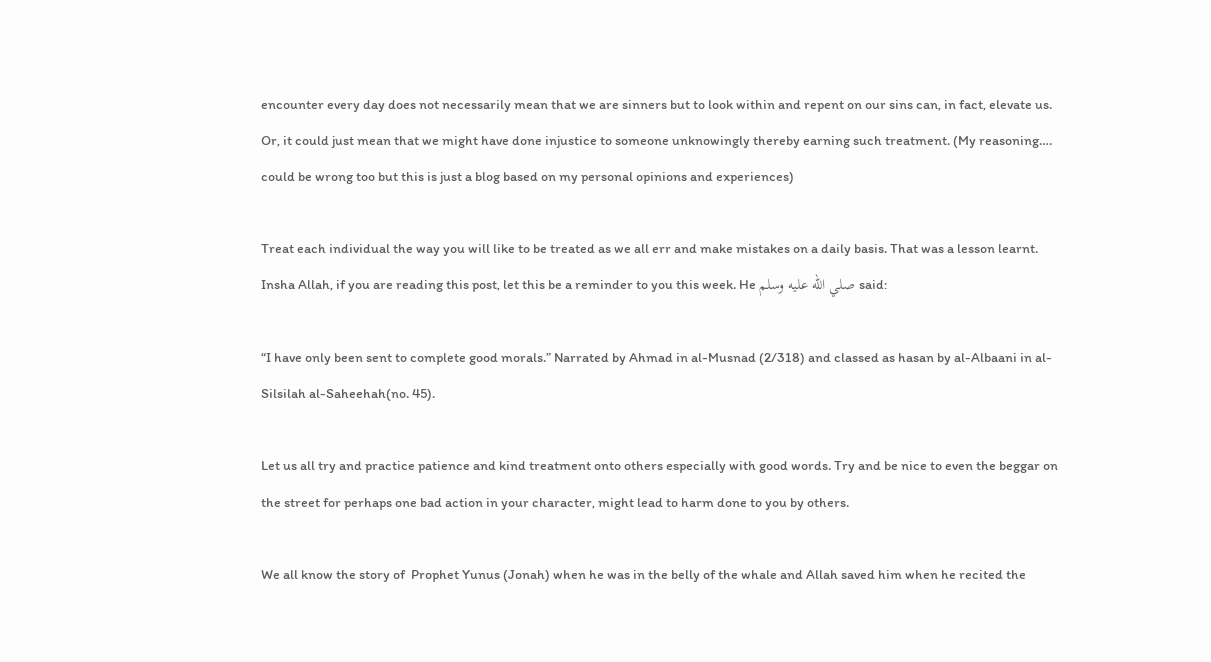encounter every day does not necessarily mean that we are sinners but to look within and repent on our sins can, in fact, elevate us. Or, it could just mean that we might have done injustice to someone unknowingly thereby earning such treatment. (My reasoning…. could be wrong too but this is just a blog based on my personal opinions and experiences)

Treat each individual the way you will like to be treated as we all err and make mistakes on a daily basis. That was a lesson learnt. Insha Allah, if you are reading this post, let this be a reminder to you this week. He صلي الله عليه وسلم said:

“I have only been sent to complete good morals.” Narrated by Ahmad in al-Musnad (2/318) and classed as hasan by al-Albaani in al-Silsilah al-Saheehah(no. 45).

Let us all try and practice patience and kind treatment onto others especially with good words. Try and be nice to even the beggar on the street for perhaps one bad action in your character, might lead to harm done to you by others.

We all know the story of  Prophet Yunus (Jonah) when he was in the belly of the whale and Allah saved him when he recited the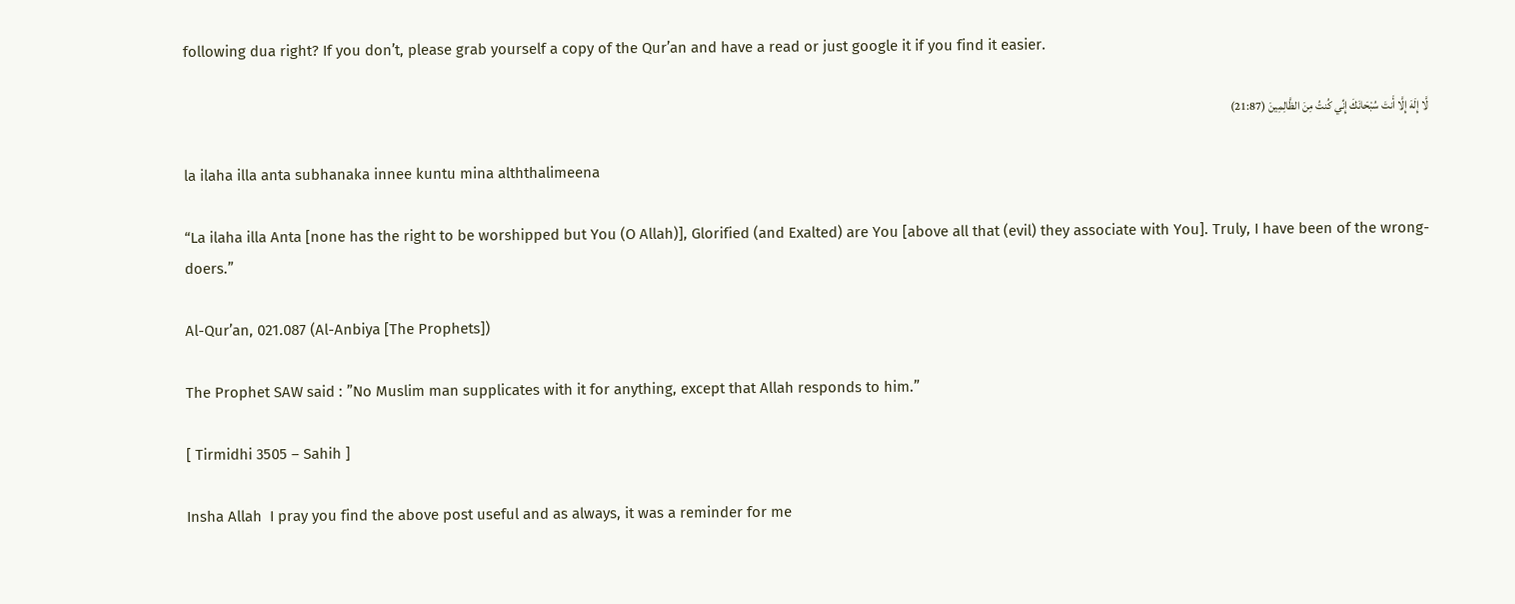following dua right? If you don’t, please grab yourself a copy of the Qur’an and have a read or just google it if you find it easier.

لَّا إِلَهَ إِلَّا أَنتَ سُبْحَانَكَ إِنِّي كُنتُ مِنَ الظَّالِمِينَ (21:87)

la ilaha illa anta subhanaka innee kuntu mina alththalimeena

“La ilaha illa Anta [none has the right to be worshipped but You (O Allah)], Glorified (and Exalted) are You [above all that (evil) they associate with You]. Truly, I have been of the wrong-doers.”

Al-Qur’an, 021.087 (Al-Anbiya [The Prophets])

The Prophet SAW said : ”No Muslim man supplicates with it for anything, except that Allah responds to him.”

[ Tirmidhi 3505 – Sahih ]

Insha Allah  I pray you find the above post useful and as always, it was a reminder for me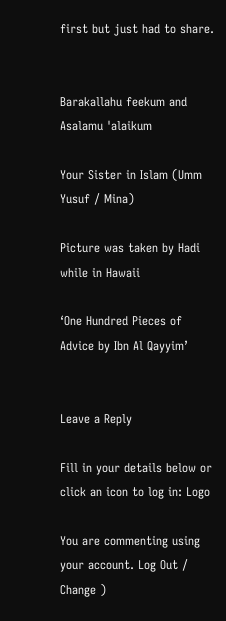first but just had to share.


Barakallahu feekum and Asalamu 'alaikum

Your Sister in Islam (Umm Yusuf / Mina)

Picture was taken by Hadi while in Hawaii

‘One Hundred Pieces of Advice by Ibn Al Qayyim’


Leave a Reply

Fill in your details below or click an icon to log in: Logo

You are commenting using your account. Log Out /  Change )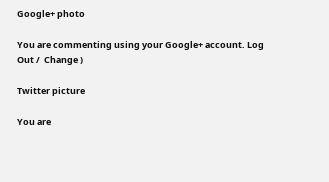Google+ photo

You are commenting using your Google+ account. Log Out /  Change )

Twitter picture

You are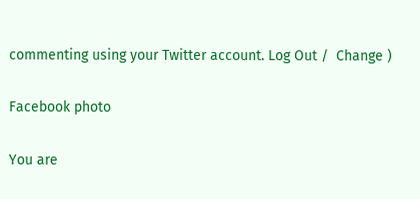commenting using your Twitter account. Log Out /  Change )

Facebook photo

You are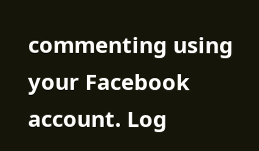commenting using your Facebook account. Log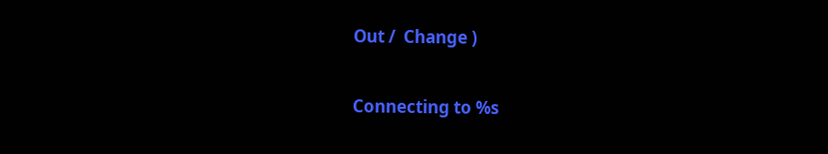Out /  Change )

Connecting to %s